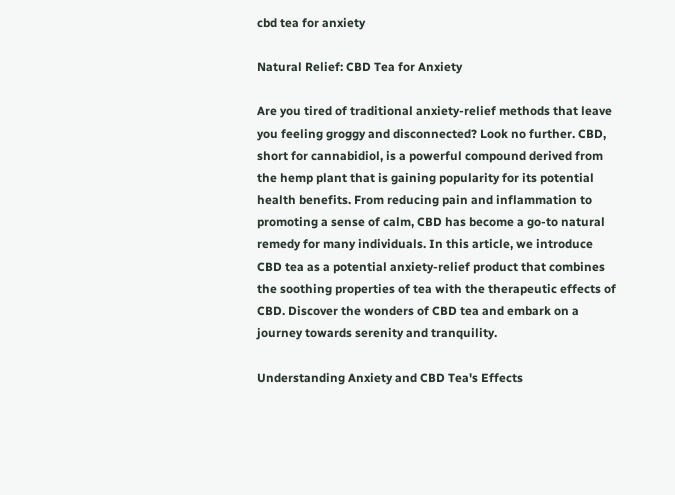cbd tea for anxiety

Natural Relief: CBD Tea for Anxiety

Are you tired of traditional anxiety-relief methods that leave you feeling groggy and disconnected? Look no further. CBD, short for cannabidiol, is a powerful compound derived from the hemp plant that is gaining popularity for its potential health benefits. From reducing pain and inflammation to promoting a sense of calm, CBD has become a go-to natural remedy for many individuals. In this article, we introduce CBD tea as a potential anxiety-relief product that combines the soothing properties of tea with the therapeutic effects of CBD. Discover the wonders of CBD tea and embark on a journey towards serenity and tranquility.

Understanding Anxiety and CBD Tea's Effects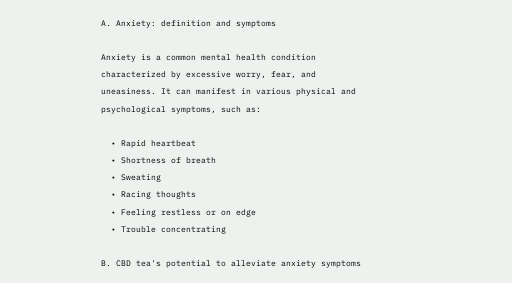A. Anxiety: definition and symptoms

Anxiety is a common mental health condition characterized by excessive worry, fear, and uneasiness. It can manifest in various physical and psychological symptoms, such as:

  • Rapid heartbeat
  • Shortness of breath
  • Sweating
  • Racing thoughts
  • Feeling restless or on edge
  • Trouble concentrating

B. CBD tea's potential to alleviate anxiety symptoms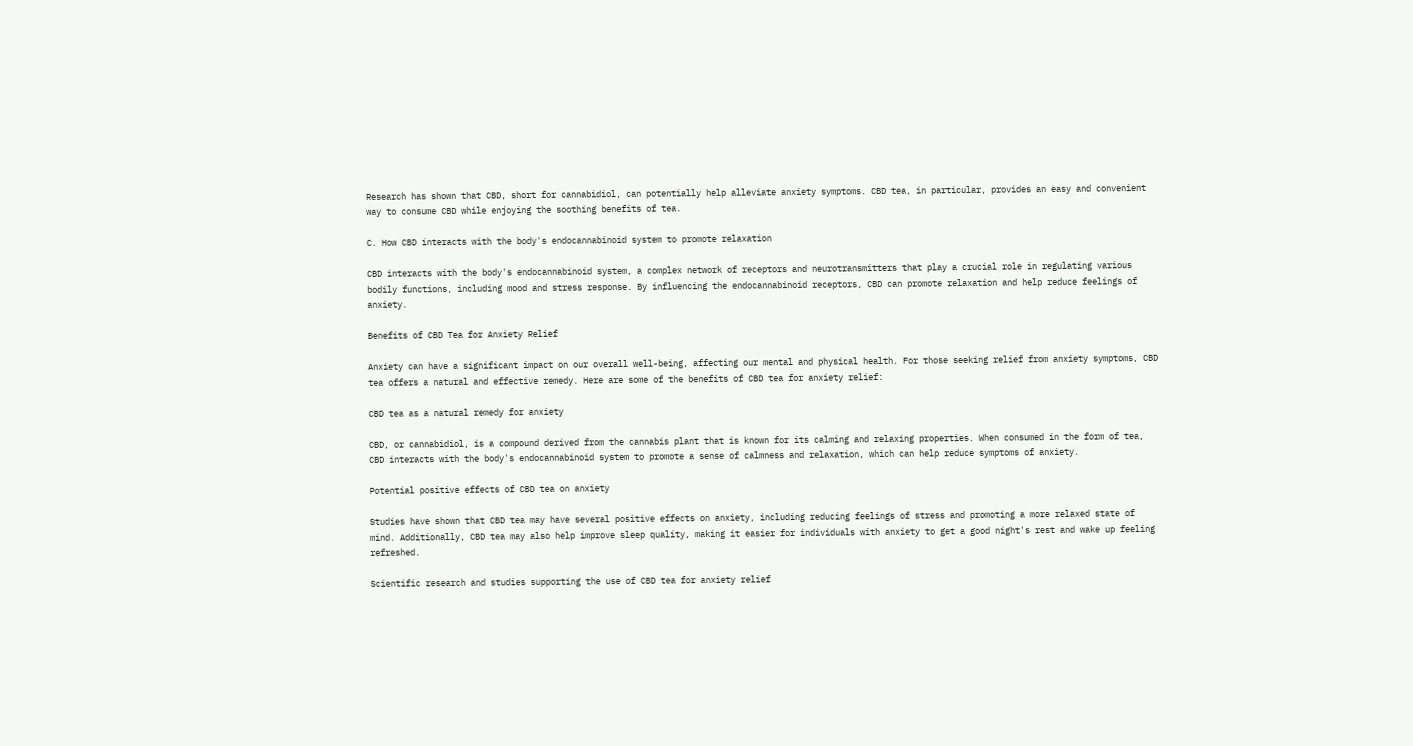Research has shown that CBD, short for cannabidiol, can potentially help alleviate anxiety symptoms. CBD tea, in particular, provides an easy and convenient way to consume CBD while enjoying the soothing benefits of tea.

C. How CBD interacts with the body's endocannabinoid system to promote relaxation

CBD interacts with the body's endocannabinoid system, a complex network of receptors and neurotransmitters that play a crucial role in regulating various bodily functions, including mood and stress response. By influencing the endocannabinoid receptors, CBD can promote relaxation and help reduce feelings of anxiety.

Benefits of CBD Tea for Anxiety Relief

Anxiety can have a significant impact on our overall well-being, affecting our mental and physical health. For those seeking relief from anxiety symptoms, CBD tea offers a natural and effective remedy. Here are some of the benefits of CBD tea for anxiety relief:

CBD tea as a natural remedy for anxiety

CBD, or cannabidiol, is a compound derived from the cannabis plant that is known for its calming and relaxing properties. When consumed in the form of tea, CBD interacts with the body's endocannabinoid system to promote a sense of calmness and relaxation, which can help reduce symptoms of anxiety.

Potential positive effects of CBD tea on anxiety

Studies have shown that CBD tea may have several positive effects on anxiety, including reducing feelings of stress and promoting a more relaxed state of mind. Additionally, CBD tea may also help improve sleep quality, making it easier for individuals with anxiety to get a good night's rest and wake up feeling refreshed.

Scientific research and studies supporting the use of CBD tea for anxiety relief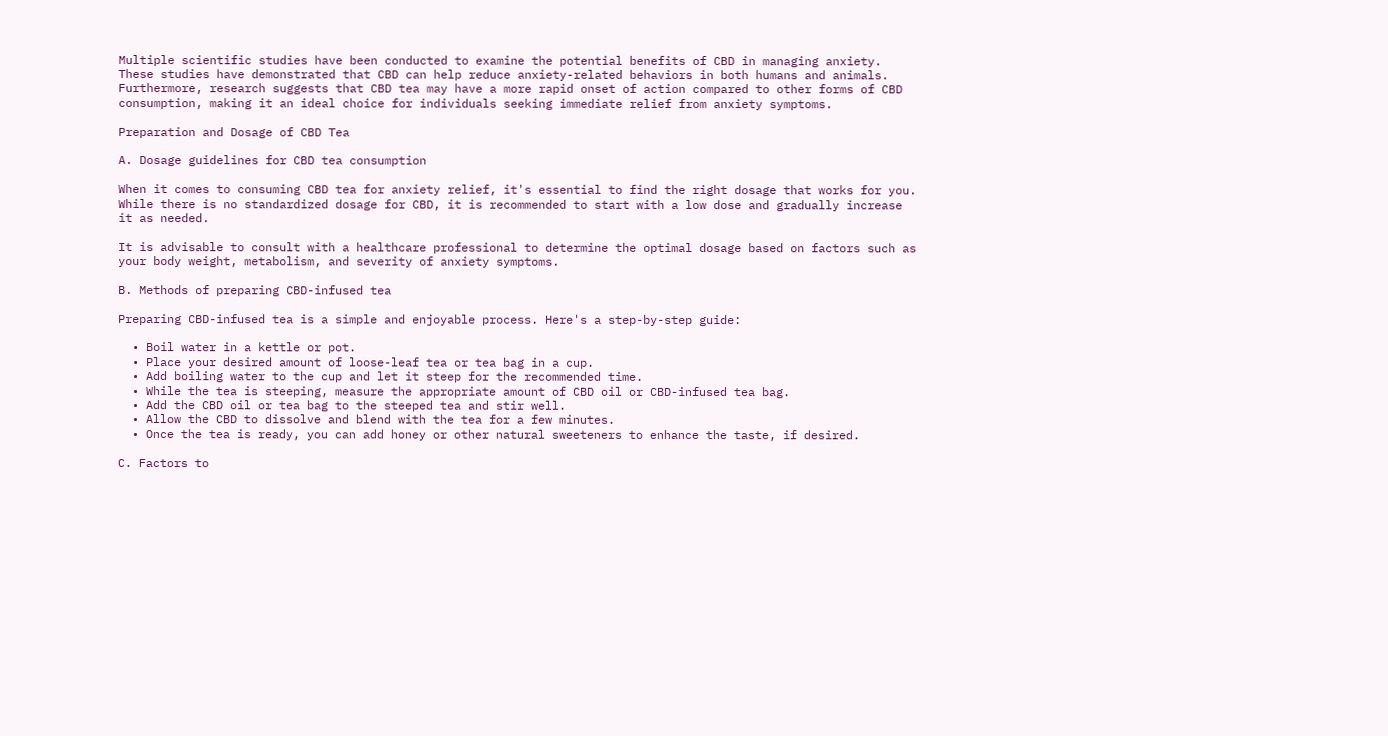Multiple scientific studies have been conducted to examine the potential benefits of CBD in managing anxiety. These studies have demonstrated that CBD can help reduce anxiety-related behaviors in both humans and animals. Furthermore, research suggests that CBD tea may have a more rapid onset of action compared to other forms of CBD consumption, making it an ideal choice for individuals seeking immediate relief from anxiety symptoms.

Preparation and Dosage of CBD Tea

A. Dosage guidelines for CBD tea consumption

When it comes to consuming CBD tea for anxiety relief, it's essential to find the right dosage that works for you. While there is no standardized dosage for CBD, it is recommended to start with a low dose and gradually increase it as needed.

It is advisable to consult with a healthcare professional to determine the optimal dosage based on factors such as your body weight, metabolism, and severity of anxiety symptoms.

B. Methods of preparing CBD-infused tea

Preparing CBD-infused tea is a simple and enjoyable process. Here's a step-by-step guide:

  • Boil water in a kettle or pot.
  • Place your desired amount of loose-leaf tea or tea bag in a cup.
  • Add boiling water to the cup and let it steep for the recommended time.
  • While the tea is steeping, measure the appropriate amount of CBD oil or CBD-infused tea bag.
  • Add the CBD oil or tea bag to the steeped tea and stir well.
  • Allow the CBD to dissolve and blend with the tea for a few minutes.
  • Once the tea is ready, you can add honey or other natural sweeteners to enhance the taste, if desired.

C. Factors to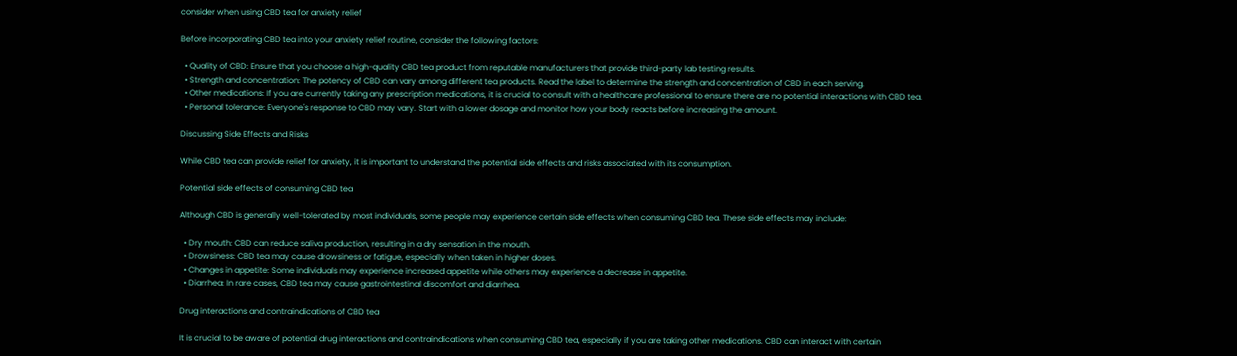consider when using CBD tea for anxiety relief

Before incorporating CBD tea into your anxiety relief routine, consider the following factors:

  • Quality of CBD: Ensure that you choose a high-quality CBD tea product from reputable manufacturers that provide third-party lab testing results.
  • Strength and concentration: The potency of CBD can vary among different tea products. Read the label to determine the strength and concentration of CBD in each serving.
  • Other medications: If you are currently taking any prescription medications, it is crucial to consult with a healthcare professional to ensure there are no potential interactions with CBD tea.
  • Personal tolerance: Everyone's response to CBD may vary. Start with a lower dosage and monitor how your body reacts before increasing the amount.

Discussing Side Effects and Risks

While CBD tea can provide relief for anxiety, it is important to understand the potential side effects and risks associated with its consumption.

Potential side effects of consuming CBD tea

Although CBD is generally well-tolerated by most individuals, some people may experience certain side effects when consuming CBD tea. These side effects may include:

  • Dry mouth: CBD can reduce saliva production, resulting in a dry sensation in the mouth.
  • Drowsiness: CBD tea may cause drowsiness or fatigue, especially when taken in higher doses.
  • Changes in appetite: Some individuals may experience increased appetite while others may experience a decrease in appetite.
  • Diarrhea: In rare cases, CBD tea may cause gastrointestinal discomfort and diarrhea.

Drug interactions and contraindications of CBD tea

It is crucial to be aware of potential drug interactions and contraindications when consuming CBD tea, especially if you are taking other medications. CBD can interact with certain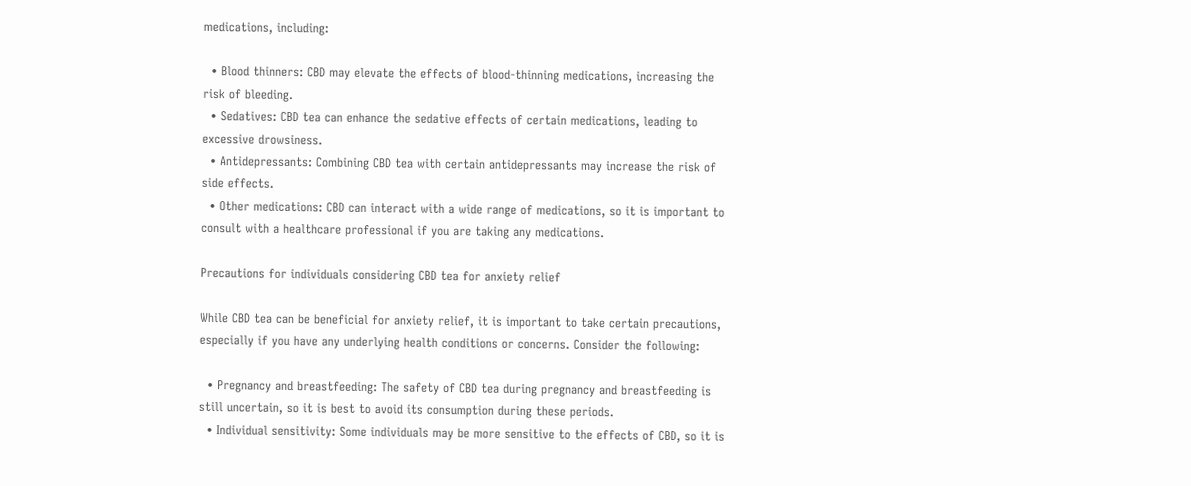medications, including:

  • Blood thinners: CBD may elevate the effects of blood-thinning medications, increasing the risk of bleeding.
  • Sedatives: CBD tea can enhance the sedative effects of certain medications, leading to excessive drowsiness.
  • Antidepressants: Combining CBD tea with certain antidepressants may increase the risk of side effects.
  • Other medications: CBD can interact with a wide range of medications, so it is important to consult with a healthcare professional if you are taking any medications.

Precautions for individuals considering CBD tea for anxiety relief

While CBD tea can be beneficial for anxiety relief, it is important to take certain precautions, especially if you have any underlying health conditions or concerns. Consider the following:

  • Pregnancy and breastfeeding: The safety of CBD tea during pregnancy and breastfeeding is still uncertain, so it is best to avoid its consumption during these periods.
  • Individual sensitivity: Some individuals may be more sensitive to the effects of CBD, so it is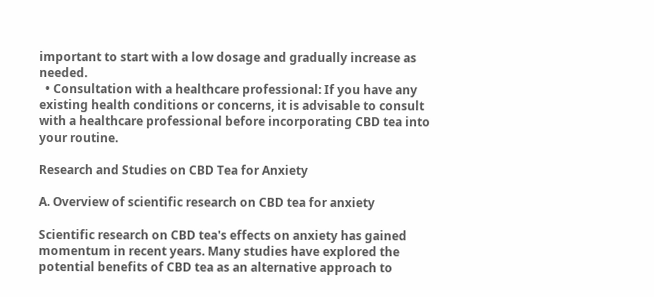important to start with a low dosage and gradually increase as needed.
  • Consultation with a healthcare professional: If you have any existing health conditions or concerns, it is advisable to consult with a healthcare professional before incorporating CBD tea into your routine.

Research and Studies on CBD Tea for Anxiety

A. Overview of scientific research on CBD tea for anxiety

Scientific research on CBD tea's effects on anxiety has gained momentum in recent years. Many studies have explored the potential benefits of CBD tea as an alternative approach to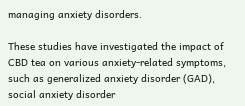managing anxiety disorders.

These studies have investigated the impact of CBD tea on various anxiety-related symptoms, such as generalized anxiety disorder (GAD), social anxiety disorder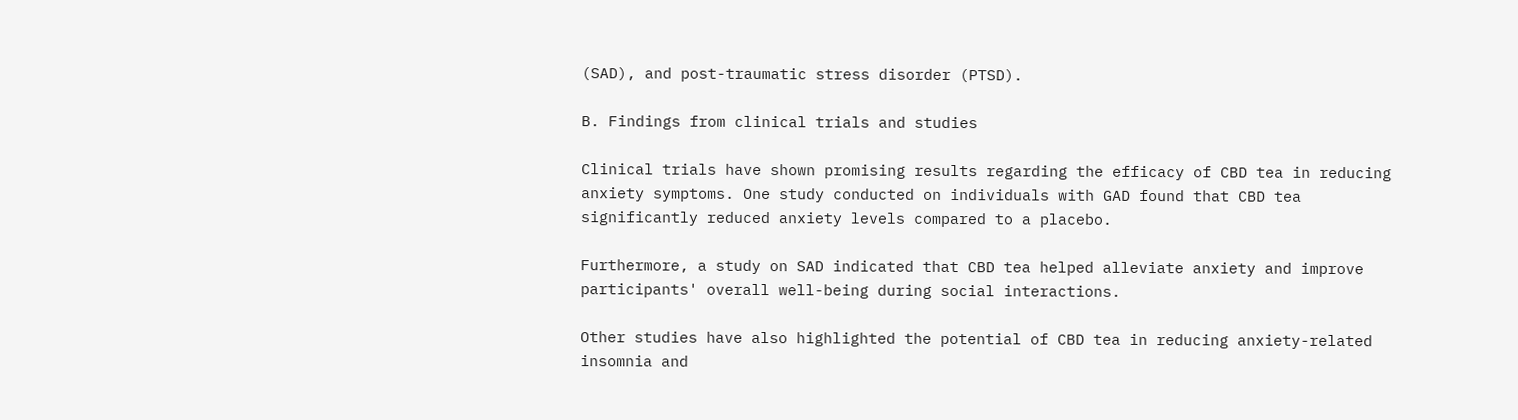(SAD), and post-traumatic stress disorder (PTSD).

B. Findings from clinical trials and studies

Clinical trials have shown promising results regarding the efficacy of CBD tea in reducing anxiety symptoms. One study conducted on individuals with GAD found that CBD tea significantly reduced anxiety levels compared to a placebo.

Furthermore, a study on SAD indicated that CBD tea helped alleviate anxiety and improve participants' overall well-being during social interactions.

Other studies have also highlighted the potential of CBD tea in reducing anxiety-related insomnia and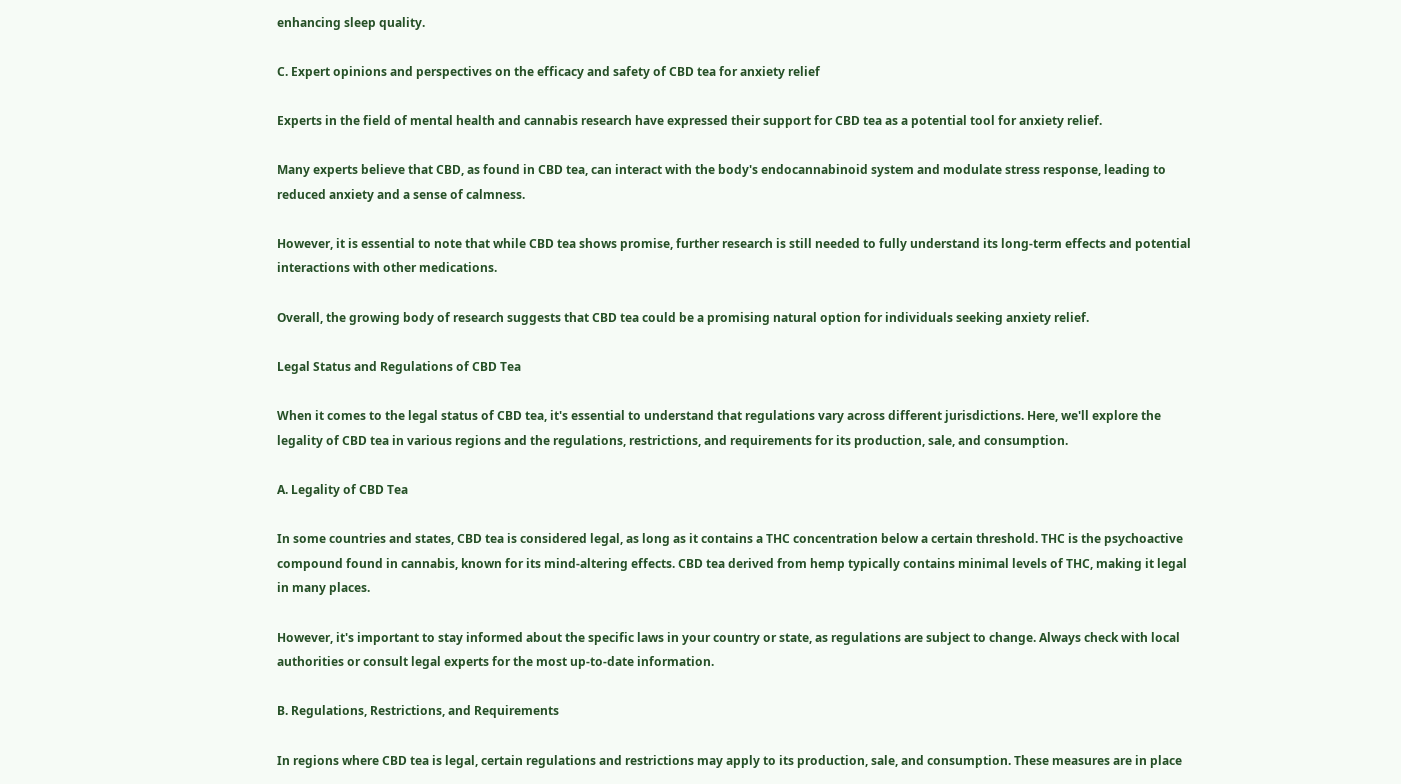enhancing sleep quality.

C. Expert opinions and perspectives on the efficacy and safety of CBD tea for anxiety relief

Experts in the field of mental health and cannabis research have expressed their support for CBD tea as a potential tool for anxiety relief.

Many experts believe that CBD, as found in CBD tea, can interact with the body's endocannabinoid system and modulate stress response, leading to reduced anxiety and a sense of calmness.

However, it is essential to note that while CBD tea shows promise, further research is still needed to fully understand its long-term effects and potential interactions with other medications.

Overall, the growing body of research suggests that CBD tea could be a promising natural option for individuals seeking anxiety relief.

Legal Status and Regulations of CBD Tea

When it comes to the legal status of CBD tea, it's essential to understand that regulations vary across different jurisdictions. Here, we'll explore the legality of CBD tea in various regions and the regulations, restrictions, and requirements for its production, sale, and consumption.

A. Legality of CBD Tea

In some countries and states, CBD tea is considered legal, as long as it contains a THC concentration below a certain threshold. THC is the psychoactive compound found in cannabis, known for its mind-altering effects. CBD tea derived from hemp typically contains minimal levels of THC, making it legal in many places.

However, it's important to stay informed about the specific laws in your country or state, as regulations are subject to change. Always check with local authorities or consult legal experts for the most up-to-date information.

B. Regulations, Restrictions, and Requirements

In regions where CBD tea is legal, certain regulations and restrictions may apply to its production, sale, and consumption. These measures are in place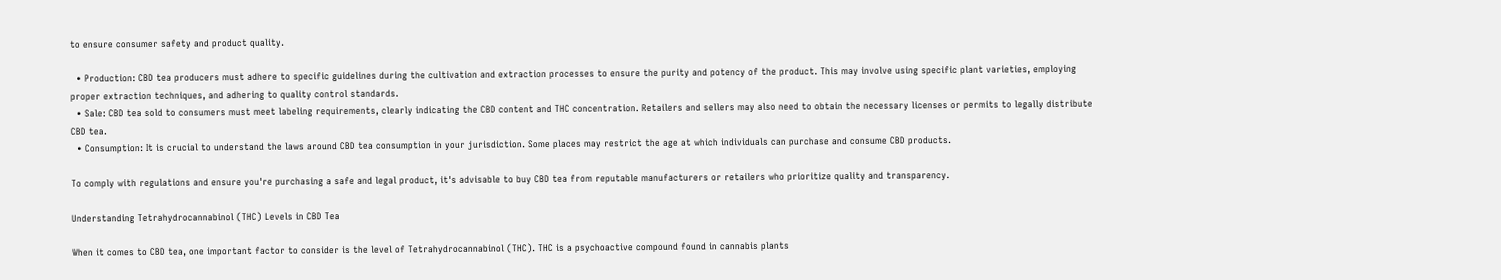to ensure consumer safety and product quality.

  • Production: CBD tea producers must adhere to specific guidelines during the cultivation and extraction processes to ensure the purity and potency of the product. This may involve using specific plant varieties, employing proper extraction techniques, and adhering to quality control standards.
  • Sale: CBD tea sold to consumers must meet labeling requirements, clearly indicating the CBD content and THC concentration. Retailers and sellers may also need to obtain the necessary licenses or permits to legally distribute CBD tea.
  • Consumption: It is crucial to understand the laws around CBD tea consumption in your jurisdiction. Some places may restrict the age at which individuals can purchase and consume CBD products.

To comply with regulations and ensure you're purchasing a safe and legal product, it's advisable to buy CBD tea from reputable manufacturers or retailers who prioritize quality and transparency.

Understanding Tetrahydrocannabinol (THC) Levels in CBD Tea

When it comes to CBD tea, one important factor to consider is the level of Tetrahydrocannabinol (THC). THC is a psychoactive compound found in cannabis plants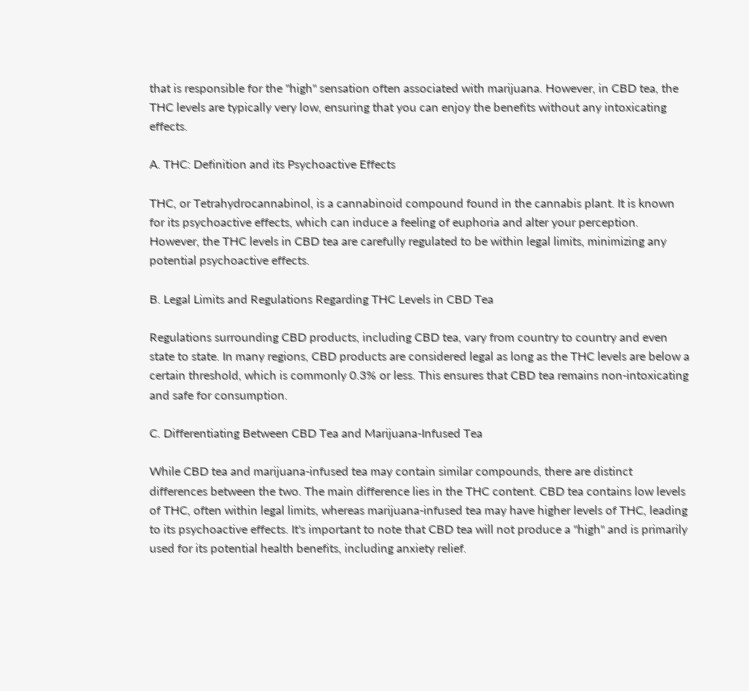that is responsible for the "high" sensation often associated with marijuana. However, in CBD tea, the THC levels are typically very low, ensuring that you can enjoy the benefits without any intoxicating effects.

A. THC: Definition and its Psychoactive Effects

THC, or Tetrahydrocannabinol, is a cannabinoid compound found in the cannabis plant. It is known for its psychoactive effects, which can induce a feeling of euphoria and alter your perception. However, the THC levels in CBD tea are carefully regulated to be within legal limits, minimizing any potential psychoactive effects.

B. Legal Limits and Regulations Regarding THC Levels in CBD Tea

Regulations surrounding CBD products, including CBD tea, vary from country to country and even state to state. In many regions, CBD products are considered legal as long as the THC levels are below a certain threshold, which is commonly 0.3% or less. This ensures that CBD tea remains non-intoxicating and safe for consumption.

C. Differentiating Between CBD Tea and Marijuana-Infused Tea

While CBD tea and marijuana-infused tea may contain similar compounds, there are distinct differences between the two. The main difference lies in the THC content. CBD tea contains low levels of THC, often within legal limits, whereas marijuana-infused tea may have higher levels of THC, leading to its psychoactive effects. It's important to note that CBD tea will not produce a "high" and is primarily used for its potential health benefits, including anxiety relief.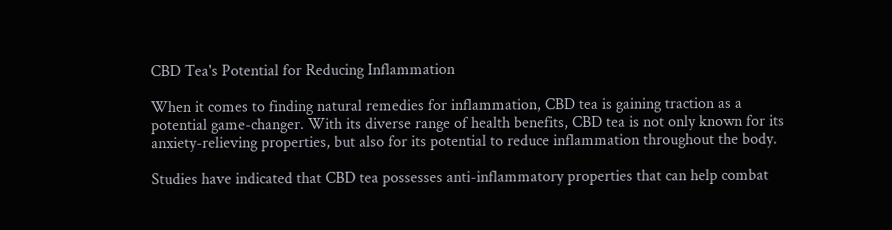CBD Tea's Potential for Reducing Inflammation

When it comes to finding natural remedies for inflammation, CBD tea is gaining traction as a potential game-changer. With its diverse range of health benefits, CBD tea is not only known for its anxiety-relieving properties, but also for its potential to reduce inflammation throughout the body.

Studies have indicated that CBD tea possesses anti-inflammatory properties that can help combat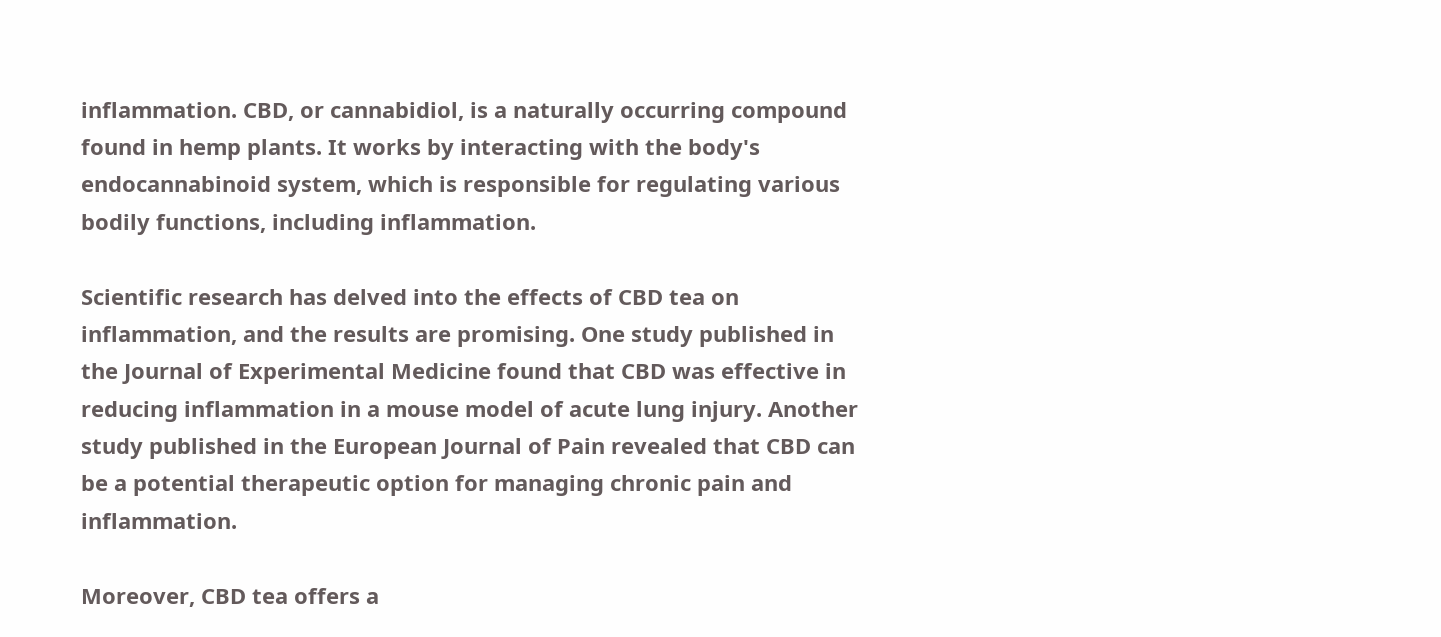inflammation. CBD, or cannabidiol, is a naturally occurring compound found in hemp plants. It works by interacting with the body's endocannabinoid system, which is responsible for regulating various bodily functions, including inflammation.

Scientific research has delved into the effects of CBD tea on inflammation, and the results are promising. One study published in the Journal of Experimental Medicine found that CBD was effective in reducing inflammation in a mouse model of acute lung injury. Another study published in the European Journal of Pain revealed that CBD can be a potential therapeutic option for managing chronic pain and inflammation.

Moreover, CBD tea offers a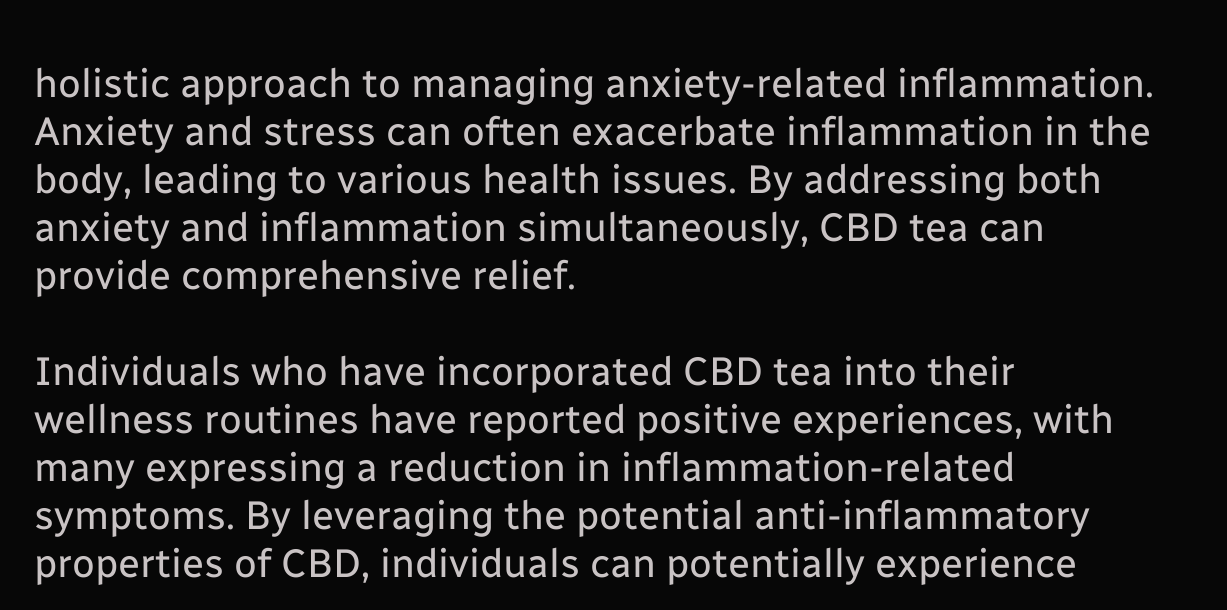holistic approach to managing anxiety-related inflammation. Anxiety and stress can often exacerbate inflammation in the body, leading to various health issues. By addressing both anxiety and inflammation simultaneously, CBD tea can provide comprehensive relief.

Individuals who have incorporated CBD tea into their wellness routines have reported positive experiences, with many expressing a reduction in inflammation-related symptoms. By leveraging the potential anti-inflammatory properties of CBD, individuals can potentially experience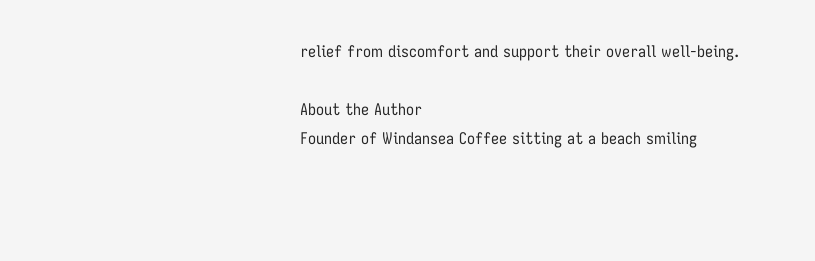relief from discomfort and support their overall well-being.

About the Author
Founder of Windansea Coffee sitting at a beach smiling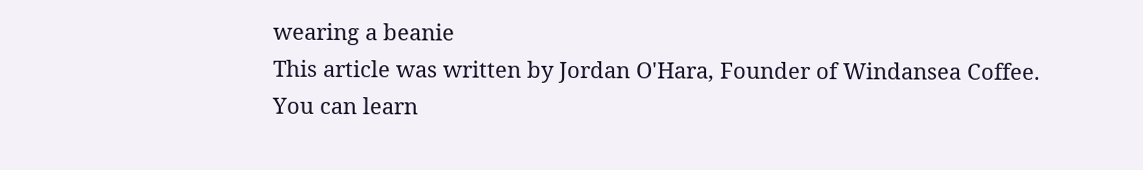wearing a beanie
This article was written by Jordan O'Hara, Founder of Windansea Coffee.
You can learn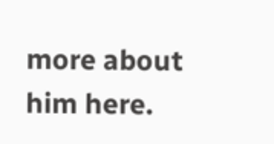more about him here.